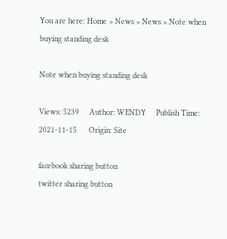You are here: Home » News » News » Note when buying standing desk

Note when buying standing desk

Views: 5239     Author: WENDY     Publish Time: 2021-11-15      Origin: Site

facebook sharing button
twitter sharing button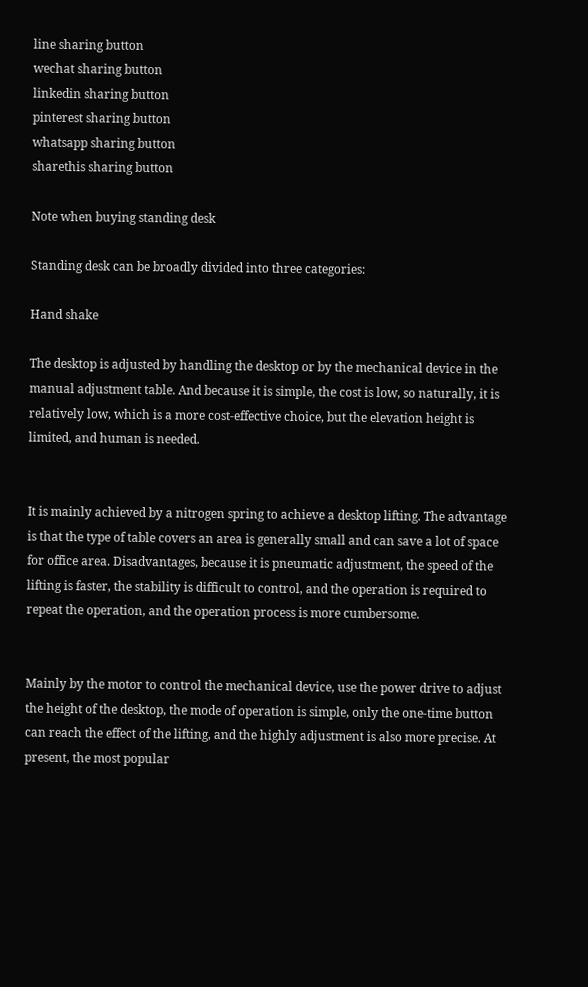line sharing button
wechat sharing button
linkedin sharing button
pinterest sharing button
whatsapp sharing button
sharethis sharing button

Note when buying standing desk

Standing desk can be broadly divided into three categories:

Hand shake

The desktop is adjusted by handling the desktop or by the mechanical device in the manual adjustment table. And because it is simple, the cost is low, so naturally, it is relatively low, which is a more cost-effective choice, but the elevation height is limited, and human is needed.


It is mainly achieved by a nitrogen spring to achieve a desktop lifting. The advantage is that the type of table covers an area is generally small and can save a lot of space for office area. Disadvantages, because it is pneumatic adjustment, the speed of the lifting is faster, the stability is difficult to control, and the operation is required to repeat the operation, and the operation process is more cumbersome.


Mainly by the motor to control the mechanical device, use the power drive to adjust the height of the desktop, the mode of operation is simple, only the one-time button can reach the effect of the lifting, and the highly adjustment is also more precise. At present, the most popular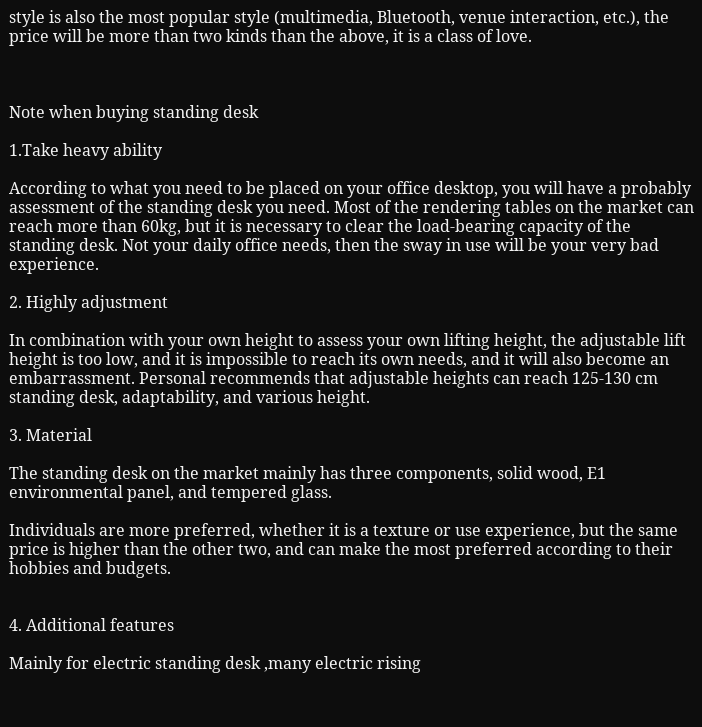style is also the most popular style (multimedia, Bluetooth, venue interaction, etc.), the price will be more than two kinds than the above, it is a class of love.



Note when buying standing desk

1.Take heavy ability

According to what you need to be placed on your office desktop, you will have a probably assessment of the standing desk you need. Most of the rendering tables on the market can reach more than 60kg, but it is necessary to clear the load-bearing capacity of the standing desk. Not your daily office needs, then the sway in use will be your very bad experience.

2. Highly adjustment

In combination with your own height to assess your own lifting height, the adjustable lift height is too low, and it is impossible to reach its own needs, and it will also become an embarrassment. Personal recommends that adjustable heights can reach 125-130 cm standing desk, adaptability, and various height.

3. Material

The standing desk on the market mainly has three components, solid wood, E1 environmental panel, and tempered glass.

Individuals are more preferred, whether it is a texture or use experience, but the same price is higher than the other two, and can make the most preferred according to their hobbies and budgets.


4. Additional features

Mainly for electric standing desk ,many electric rising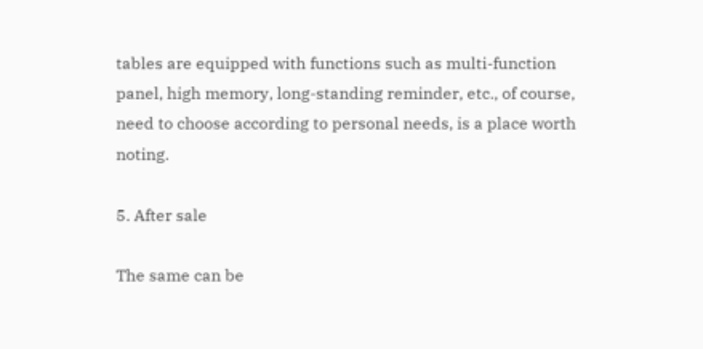tables are equipped with functions such as multi-function panel, high memory, long-standing reminder, etc., of course, need to choose according to personal needs, is a place worth noting.

5. After sale

The same can be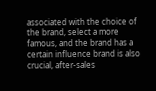associated with the choice of the brand, select a more famous, and the brand has a certain influence brand is also crucial, after-sales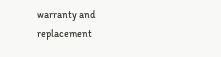warranty and replacement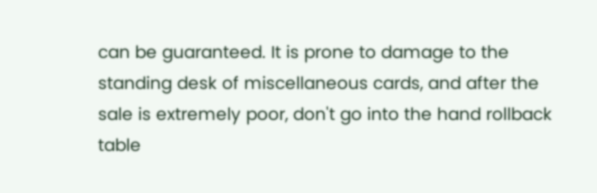can be guaranteed. It is prone to damage to the standing desk of miscellaneous cards, and after the sale is extremely poor, don't go into the hand rollback table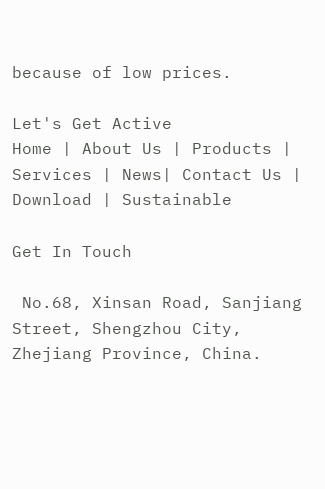because of low prices.

Let's Get Active
Home | About Us | Products | Services | News| Contact Us | Download | Sustainable

Get In Touch

 No.68, Xinsan Road, Sanjiang Street, Shengzhou City, Zhejiang Province, China.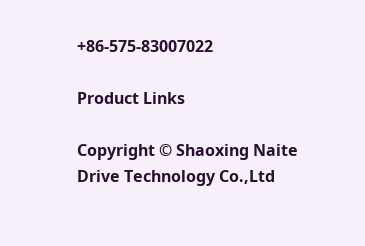+86-575-83007022

Product Links

Copyright © Shaoxing Naite Drive Technology Co.,Ltd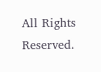All Rights Reserved.